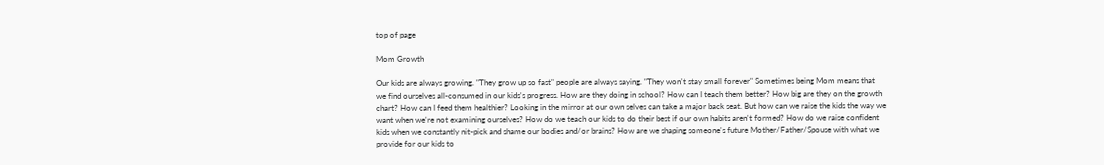top of page

Mom Growth

Our kids are always growing. "They grow up so fast" people are always saying. "They won't stay small forever" Sometimes being Mom means that we find ourselves all-consumed in our kids's progress. How are they doing in school? How can I teach them better? How big are they on the growth chart? How can I feed them healthier? Looking in the mirror at our own selves can take a major back seat. But how can we raise the kids the way we want when we're not examining ourselves? How do we teach our kids to do their best if our own habits aren't formed? How do we raise confident kids when we constantly nit-pick and shame our bodies and/or brains? How are we shaping someone's future Mother/Father/Spouse with what we provide for our kids to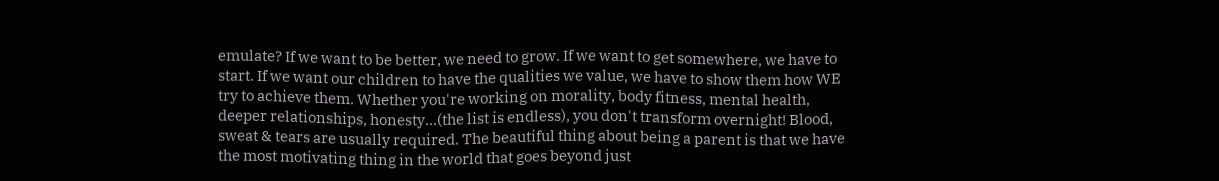emulate? If we want to be better, we need to grow. If we want to get somewhere, we have to start. If we want our children to have the qualities we value, we have to show them how WE try to achieve them. Whether you're working on morality, body fitness, mental health, deeper relationships, honesty...(the list is endless), you don't transform overnight! Blood, sweat & tears are usually required. The beautiful thing about being a parent is that we have the most motivating thing in the world that goes beyond just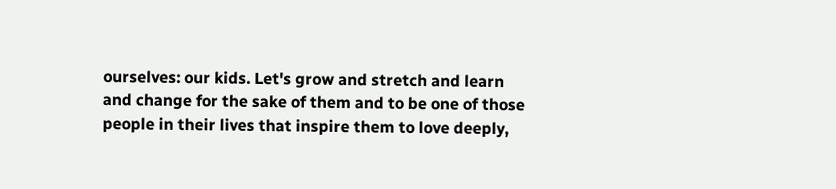ourselves: our kids. Let's grow and stretch and learn and change for the sake of them and to be one of those people in their lives that inspire them to love deeply,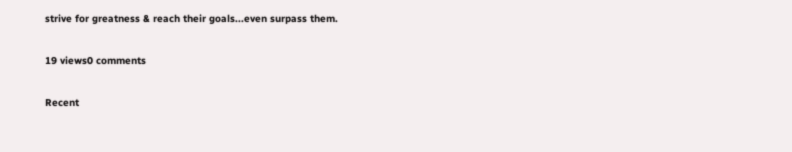strive for greatness & reach their goals...even surpass them.

19 views0 comments

Recent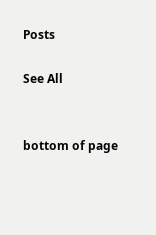Posts

See All


bottom of page